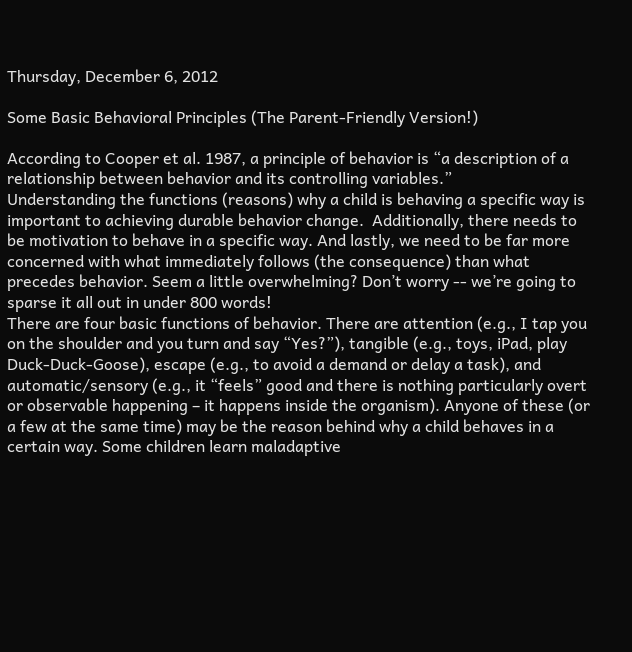Thursday, December 6, 2012

Some Basic Behavioral Principles (The Parent-Friendly Version!)

According to Cooper et al. 1987, a principle of behavior is “a description of a relationship between behavior and its controlling variables.”
Understanding the functions (reasons) why a child is behaving a specific way is important to achieving durable behavior change.  Additionally, there needs to be motivation to behave in a specific way. And lastly, we need to be far more concerned with what immediately follows (the consequence) than what precedes behavior. Seem a little overwhelming? Don’t worry -- we’re going to sparse it all out in under 800 words!
There are four basic functions of behavior. There are attention (e.g., I tap you on the shoulder and you turn and say “Yes?”), tangible (e.g., toys, iPad, play Duck-Duck-Goose), escape (e.g., to avoid a demand or delay a task), and automatic/sensory (e.g., it “feels” good and there is nothing particularly overt or observable happening – it happens inside the organism). Anyone of these (or a few at the same time) may be the reason behind why a child behaves in a certain way. Some children learn maladaptive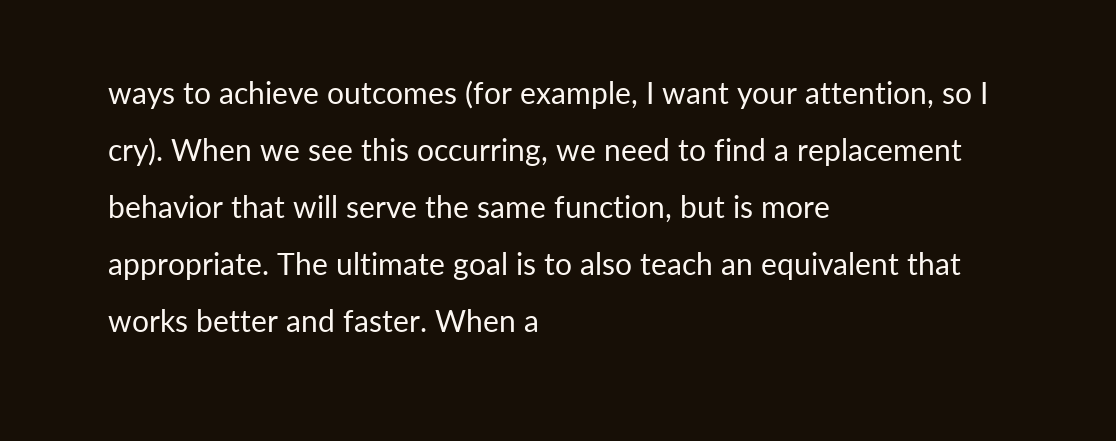ways to achieve outcomes (for example, I want your attention, so I cry). When we see this occurring, we need to find a replacement behavior that will serve the same function, but is more appropriate. The ultimate goal is to also teach an equivalent that works better and faster. When a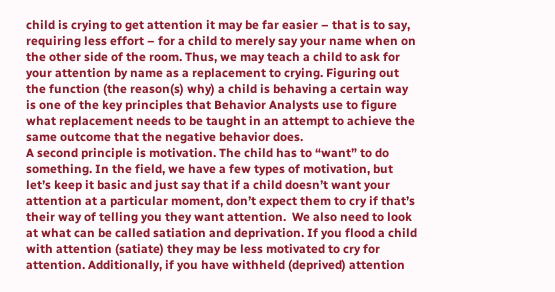child is crying to get attention it may be far easier – that is to say, requiring less effort – for a child to merely say your name when on the other side of the room. Thus, we may teach a child to ask for your attention by name as a replacement to crying. Figuring out the function (the reason(s) why) a child is behaving a certain way is one of the key principles that Behavior Analysts use to figure what replacement needs to be taught in an attempt to achieve the same outcome that the negative behavior does.
A second principle is motivation. The child has to “want” to do something. In the field, we have a few types of motivation, but let’s keep it basic and just say that if a child doesn’t want your attention at a particular moment, don’t expect them to cry if that’s their way of telling you they want attention.  We also need to look at what can be called satiation and deprivation. If you flood a child with attention (satiate) they may be less motivated to cry for attention. Additionally, if you have withheld (deprived) attention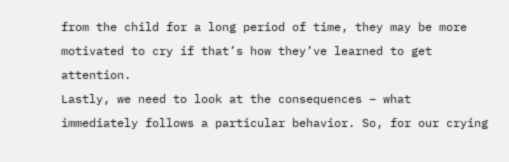from the child for a long period of time, they may be more motivated to cry if that’s how they’ve learned to get attention.
Lastly, we need to look at the consequences – what immediately follows a particular behavior. So, for our crying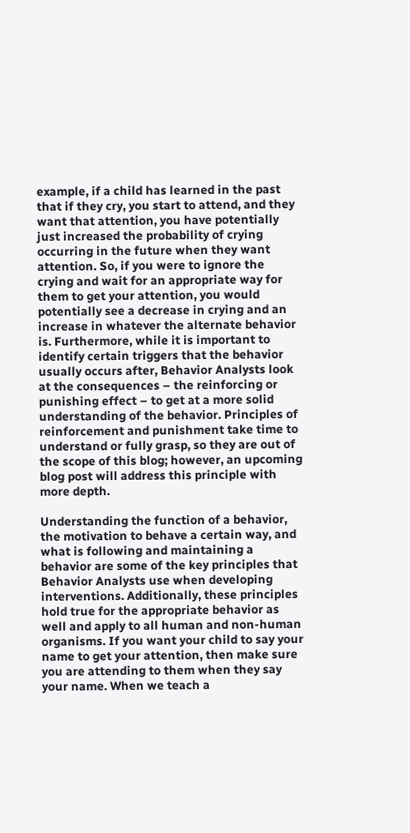example, if a child has learned in the past that if they cry, you start to attend, and they want that attention, you have potentially just increased the probability of crying occurring in the future when they want attention. So, if you were to ignore the crying and wait for an appropriate way for them to get your attention, you would potentially see a decrease in crying and an increase in whatever the alternate behavior is. Furthermore, while it is important to identify certain triggers that the behavior usually occurs after, Behavior Analysts look at the consequences – the reinforcing or punishing effect – to get at a more solid understanding of the behavior. Principles of reinforcement and punishment take time to understand or fully grasp, so they are out of the scope of this blog; however, an upcoming blog post will address this principle with more depth.

Understanding the function of a behavior, the motivation to behave a certain way, and what is following and maintaining a behavior are some of the key principles that Behavior Analysts use when developing interventions. Additionally, these principles hold true for the appropriate behavior as well and apply to all human and non-human organisms. If you want your child to say your name to get your attention, then make sure you are attending to them when they say your name. When we teach a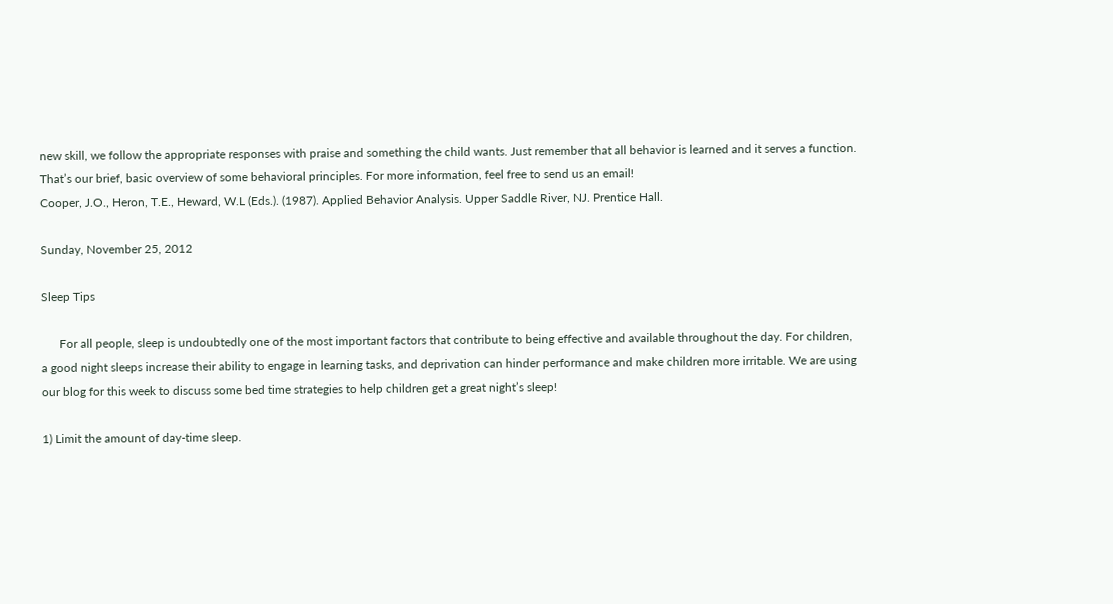new skill, we follow the appropriate responses with praise and something the child wants. Just remember that all behavior is learned and it serves a function.
That’s our brief, basic overview of some behavioral principles. For more information, feel free to send us an email!
Cooper, J.O., Heron, T.E., Heward, W.L (Eds.). (1987). Applied Behavior Analysis. Upper Saddle River, NJ. Prentice Hall.

Sunday, November 25, 2012

Sleep Tips

      For all people, sleep is undoubtedly one of the most important factors that contribute to being effective and available throughout the day. For children, a good night sleeps increase their ability to engage in learning tasks, and deprivation can hinder performance and make children more irritable. We are using our blog for this week to discuss some bed time strategies to help children get a great night’s sleep!

1) Limit the amount of day-time sleep.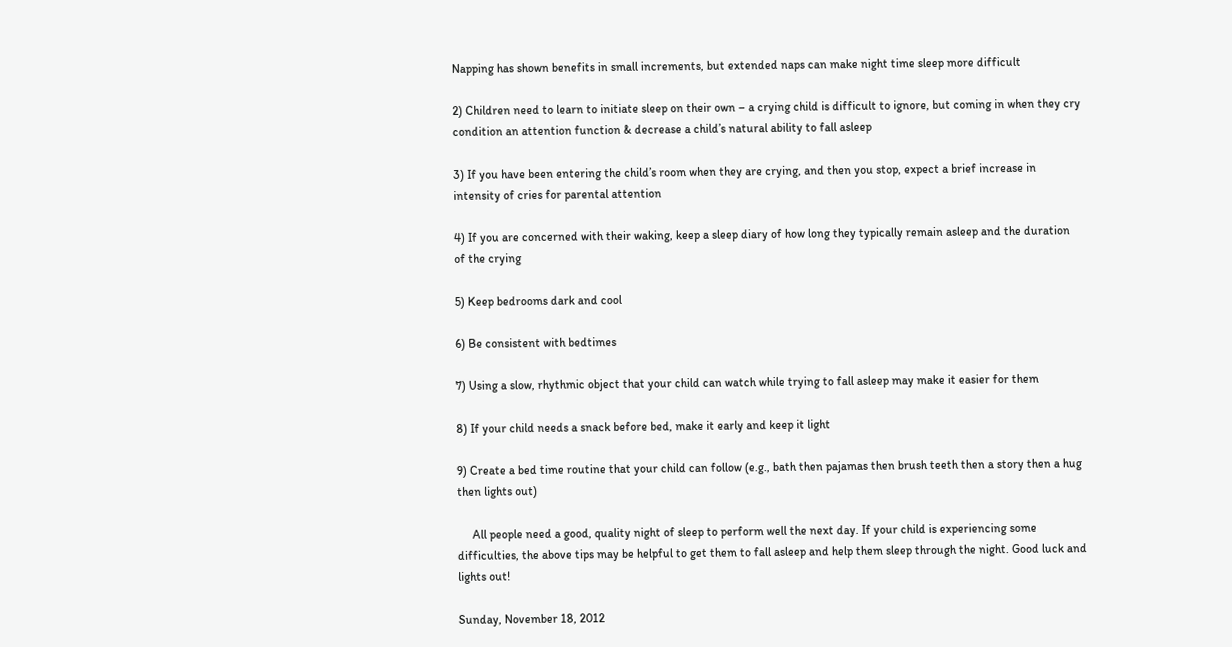Napping has shown benefits in small increments, but extended naps can make night time sleep more difficult

2) Children need to learn to initiate sleep on their own – a crying child is difficult to ignore, but coming in when they cry condition an attention function & decrease a child’s natural ability to fall asleep

3) If you have been entering the child’s room when they are crying, and then you stop, expect a brief increase in intensity of cries for parental attention

4) If you are concerned with their waking, keep a sleep diary of how long they typically remain asleep and the duration of the crying

5) Keep bedrooms dark and cool

6) Be consistent with bedtimes

7) Using a slow, rhythmic object that your child can watch while trying to fall asleep may make it easier for them

8) If your child needs a snack before bed, make it early and keep it light

9) Create a bed time routine that your child can follow (e.g., bath then pajamas then brush teeth then a story then a hug then lights out)

     All people need a good, quality night of sleep to perform well the next day. If your child is experiencing some difficulties, the above tips may be helpful to get them to fall asleep and help them sleep through the night. Good luck and lights out!

Sunday, November 18, 2012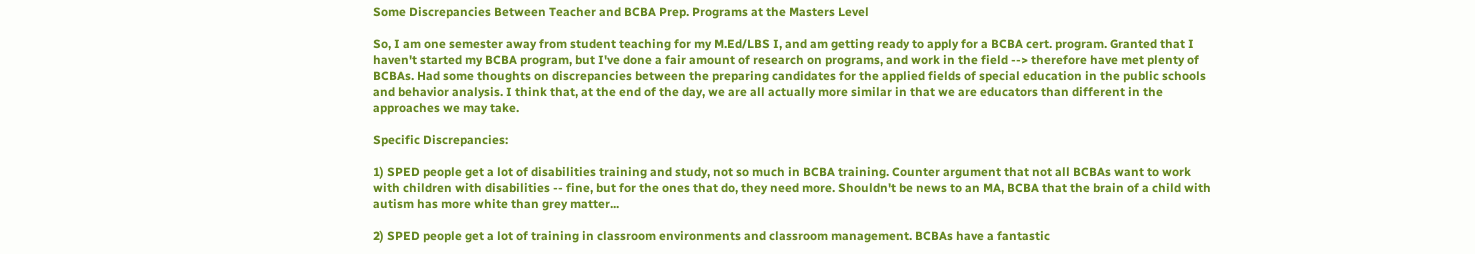Some Discrepancies Between Teacher and BCBA Prep. Programs at the Masters Level

So, I am one semester away from student teaching for my M.Ed/LBS I, and am getting ready to apply for a BCBA cert. program. Granted that I haven't started my BCBA program, but I've done a fair amount of research on programs, and work in the field --> therefore have met plenty of BCBAs. Had some thoughts on discrepancies between the preparing candidates for the applied fields of special education in the public schools and behavior analysis. I think that, at the end of the day, we are all actually more similar in that we are educators than different in the approaches we may take.

Specific Discrepancies:

1) SPED people get a lot of disabilities training and study, not so much in BCBA training. Counter argument that not all BCBAs want to work with children with disabilities -- fine, but for the ones that do, they need more. Shouldn't be news to an MA, BCBA that the brain of a child with autism has more white than grey matter...

2) SPED people get a lot of training in classroom environments and classroom management. BCBAs have a fantastic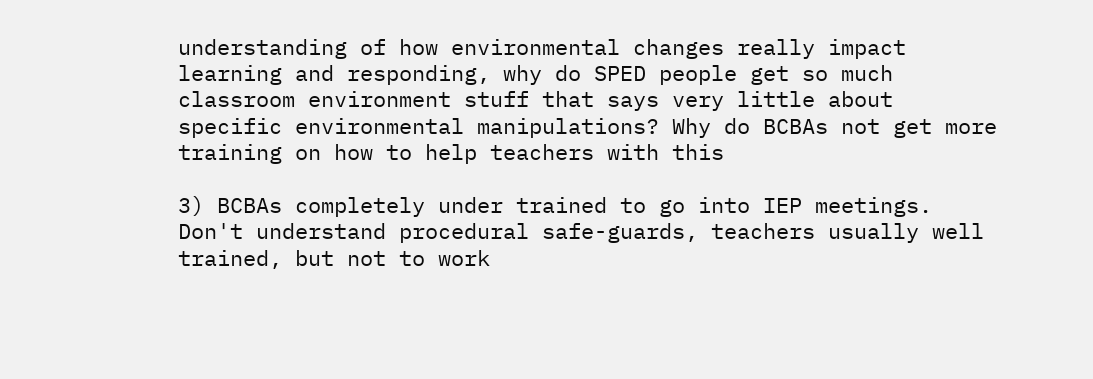understanding of how environmental changes really impact learning and responding, why do SPED people get so much classroom environment stuff that says very little about specific environmental manipulations? Why do BCBAs not get more training on how to help teachers with this

3) BCBAs completely under trained to go into IEP meetings. Don't understand procedural safe-guards, teachers usually well trained, but not to work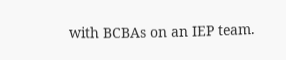with BCBAs on an IEP team.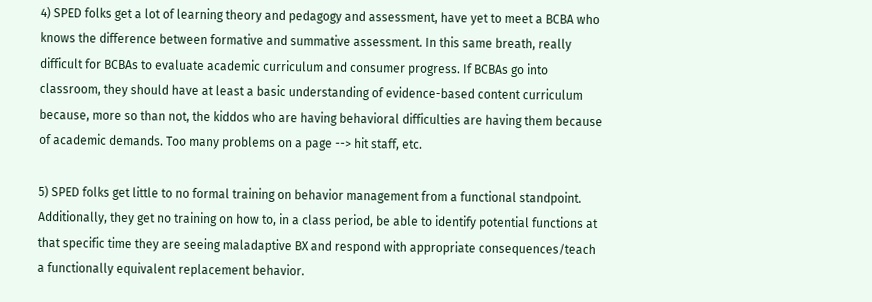4) SPED folks get a lot of learning theory and pedagogy and assessment, have yet to meet a BCBA who knows the difference between formative and summative assessment. In this same breath, really difficult for BCBAs to evaluate academic curriculum and consumer progress. If BCBAs go into classroom, they should have at least a basic understanding of evidence-based content curriculum because, more so than not, the kiddos who are having behavioral difficulties are having them because of academic demands. Too many problems on a page --> hit staff, etc.

5) SPED folks get little to no formal training on behavior management from a functional standpoint. Additionally, they get no training on how to, in a class period, be able to identify potential functions at that specific time they are seeing maladaptive BX and respond with appropriate consequences/teach a functionally equivalent replacement behavior.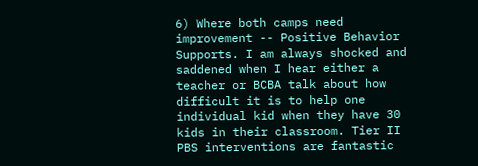6) Where both camps need improvement -- Positive Behavior Supports. I am always shocked and saddened when I hear either a teacher or BCBA talk about how difficult it is to help one individual kid when they have 30 kids in their classroom. Tier II PBS interventions are fantastic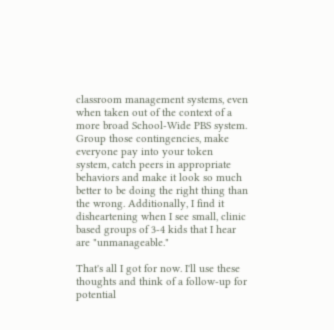classroom management systems, even when taken out of the context of a more broad School-Wide PBS system. Group those contingencies, make everyone pay into your token system, catch peers in appropriate behaviors and make it look so much better to be doing the right thing than the wrong. Additionally, I find it disheartening when I see small, clinic based groups of 3-4 kids that I hear are "unmanageable."

That's all I got for now. I'll use these thoughts and think of a follow-up for potential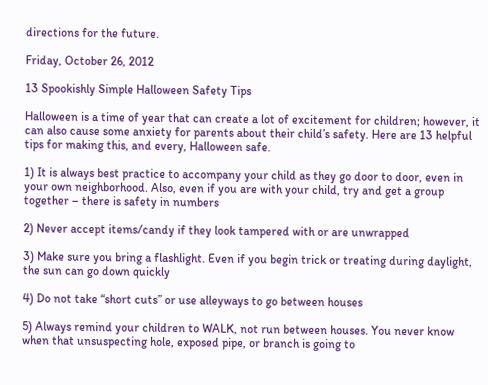directions for the future.

Friday, October 26, 2012

13 Spookishly Simple Halloween Safety Tips

Halloween is a time of year that can create a lot of excitement for children; however, it can also cause some anxiety for parents about their child’s safety. Here are 13 helpful tips for making this, and every, Halloween safe.

1) It is always best practice to accompany your child as they go door to door, even in your own neighborhood. Also, even if you are with your child, try and get a group together – there is safety in numbers

2) Never accept items/candy if they look tampered with or are unwrapped

3) Make sure you bring a flashlight. Even if you begin trick or treating during daylight, the sun can go down quickly

4) Do not take “short cuts” or use alleyways to go between houses

5) Always remind your children to WALK, not run between houses. You never know when that unsuspecting hole, exposed pipe, or branch is going to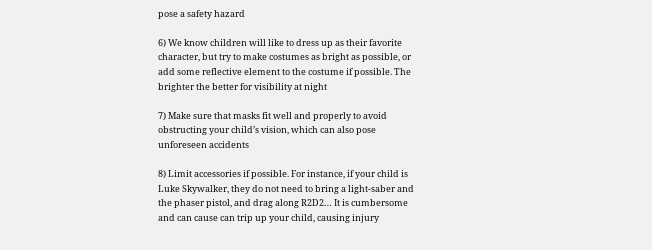pose a safety hazard

6) We know children will like to dress up as their favorite character, but try to make costumes as bright as possible, or add some reflective element to the costume if possible. The brighter the better for visibility at night

7) Make sure that masks fit well and properly to avoid obstructing your child’s vision, which can also pose unforeseen accidents

8) Limit accessories if possible. For instance, if your child is Luke Skywalker, they do not need to bring a light-saber and the phaser pistol, and drag along R2D2… It is cumbersome and can cause can trip up your child, causing injury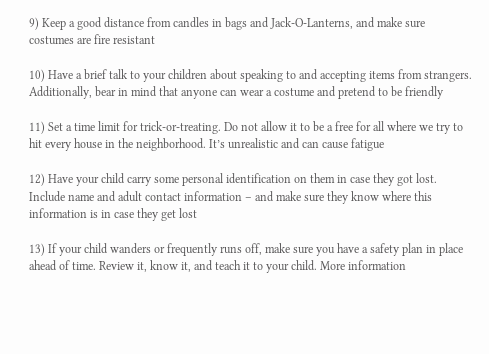9) Keep a good distance from candles in bags and Jack-O-Lanterns, and make sure costumes are fire resistant

10) Have a brief talk to your children about speaking to and accepting items from strangers. Additionally, bear in mind that anyone can wear a costume and pretend to be friendly

11) Set a time limit for trick-or-treating. Do not allow it to be a free for all where we try to hit every house in the neighborhood. It’s unrealistic and can cause fatigue

12) Have your child carry some personal identification on them in case they got lost. Include name and adult contact information – and make sure they know where this information is in case they get lost

13) If your child wanders or frequently runs off, make sure you have a safety plan in place ahead of time. Review it, know it, and teach it to your child. More information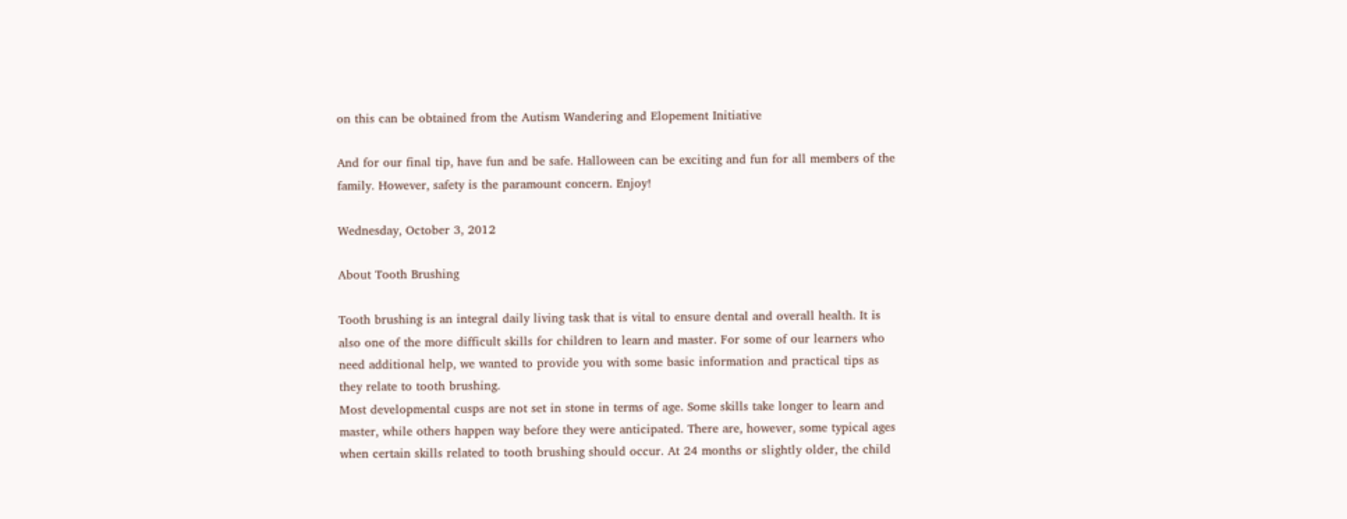on this can be obtained from the Autism Wandering and Elopement Initiative

And for our final tip, have fun and be safe. Halloween can be exciting and fun for all members of the family. However, safety is the paramount concern. Enjoy!

Wednesday, October 3, 2012

About Tooth Brushing

Tooth brushing is an integral daily living task that is vital to ensure dental and overall health. It is also one of the more difficult skills for children to learn and master. For some of our learners who need additional help, we wanted to provide you with some basic information and practical tips as they relate to tooth brushing.
Most developmental cusps are not set in stone in terms of age. Some skills take longer to learn and master, while others happen way before they were anticipated. There are, however, some typical ages when certain skills related to tooth brushing should occur. At 24 months or slightly older, the child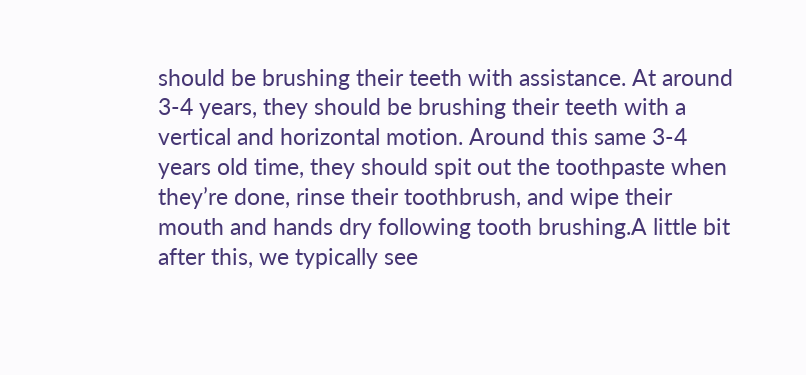should be brushing their teeth with assistance. At around 3-4 years, they should be brushing their teeth with a vertical and horizontal motion. Around this same 3-4 years old time, they should spit out the toothpaste when they’re done, rinse their toothbrush, and wipe their mouth and hands dry following tooth brushing.A little bit after this, we typically see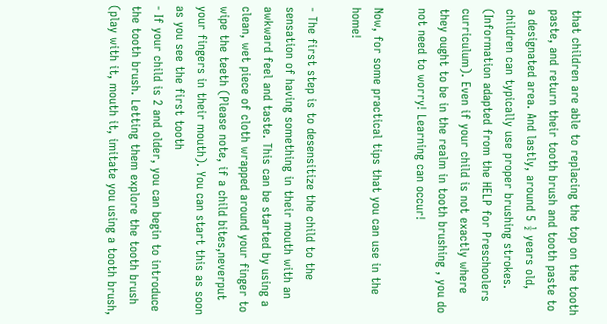that children are able to replacing the top on the tooth paste, and return their tooth brush and tooth paste to a designated area. And lastly, around 5 ½ years old, children can typically use proper brushing strokes. (Information adapted from the HELP for Preschoolers curriculum). Even if your child is not exactly where they ought to be in the realm in tooth brushing , you do not need to worry! Learning can occur!

Now, for some practical tips that you can use in the home!

- The first step is to desensitize the child to the sensation of having something in their mouth with an awkward feel and taste. This can be started by using a clean, wet piece of cloth wrapped around your finger to wipe the teeth (Please note, if a child bites,neverput your fingers in their mouth). You can start this as soon as you see the first tooth
- If your child is 2 and older, you can begin to introduce the tooth brush. Letting them explore the tooth brush (play with it, mouth it, imitate you using a tooth brush,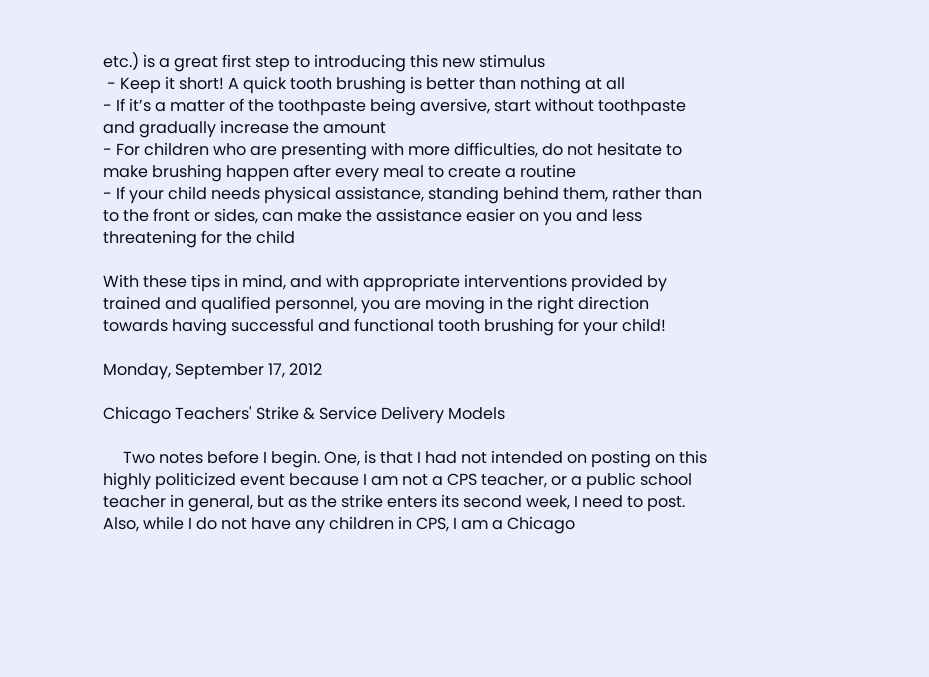etc.) is a great first step to introducing this new stimulus
 - Keep it short! A quick tooth brushing is better than nothing at all
- If it’s a matter of the toothpaste being aversive, start without toothpaste and gradually increase the amount
- For children who are presenting with more difficulties, do not hesitate to make brushing happen after every meal to create a routine
- If your child needs physical assistance, standing behind them, rather than to the front or sides, can make the assistance easier on you and less threatening for the child

With these tips in mind, and with appropriate interventions provided by trained and qualified personnel, you are moving in the right direction towards having successful and functional tooth brushing for your child!

Monday, September 17, 2012

Chicago Teachers' Strike & Service Delivery Models

     Two notes before I begin. One, is that I had not intended on posting on this highly politicized event because I am not a CPS teacher, or a public school teacher in general, but as the strike enters its second week, I need to post. Also, while I do not have any children in CPS, I am a Chicago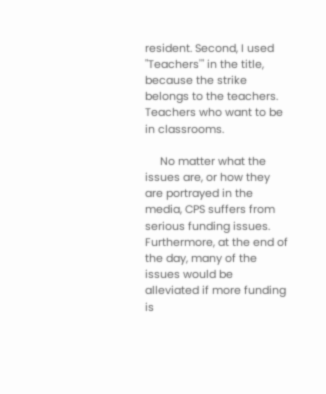resident. Second, I used "Teachers'" in the title, because the strike belongs to the teachers. Teachers who want to be in classrooms.

     No matter what the issues are, or how they are portrayed in the media, CPS suffers from serious funding issues. Furthermore, at the end of the day, many of the issues would be alleviated if more funding is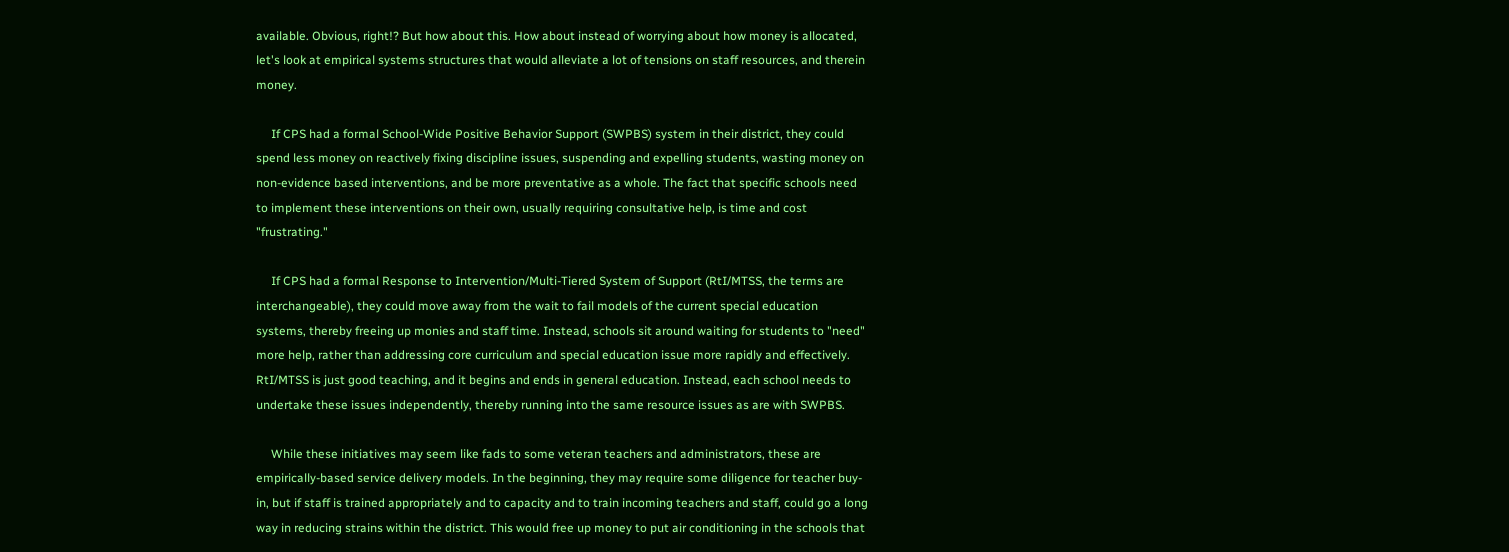available. Obvious, right!? But how about this. How about instead of worrying about how money is allocated, let's look at empirical systems structures that would alleviate a lot of tensions on staff resources, and therein money.

     If CPS had a formal School-Wide Positive Behavior Support (SWPBS) system in their district, they could spend less money on reactively fixing discipline issues, suspending and expelling students, wasting money on non-evidence based interventions, and be more preventative as a whole. The fact that specific schools need to implement these interventions on their own, usually requiring consultative help, is time and cost "frustrating."

     If CPS had a formal Response to Intervention/Multi-Tiered System of Support (RtI/MTSS, the terms are interchangeable), they could move away from the wait to fail models of the current special education systems, thereby freeing up monies and staff time. Instead, schools sit around waiting for students to "need" more help, rather than addressing core curriculum and special education issue more rapidly and effectively. RtI/MTSS is just good teaching, and it begins and ends in general education. Instead, each school needs to undertake these issues independently, thereby running into the same resource issues as are with SWPBS.

     While these initiatives may seem like fads to some veteran teachers and administrators, these are empirically-based service delivery models. In the beginning, they may require some diligence for teacher buy-in, but if staff is trained appropriately and to capacity and to train incoming teachers and staff, could go a long way in reducing strains within the district. This would free up money to put air conditioning in the schools that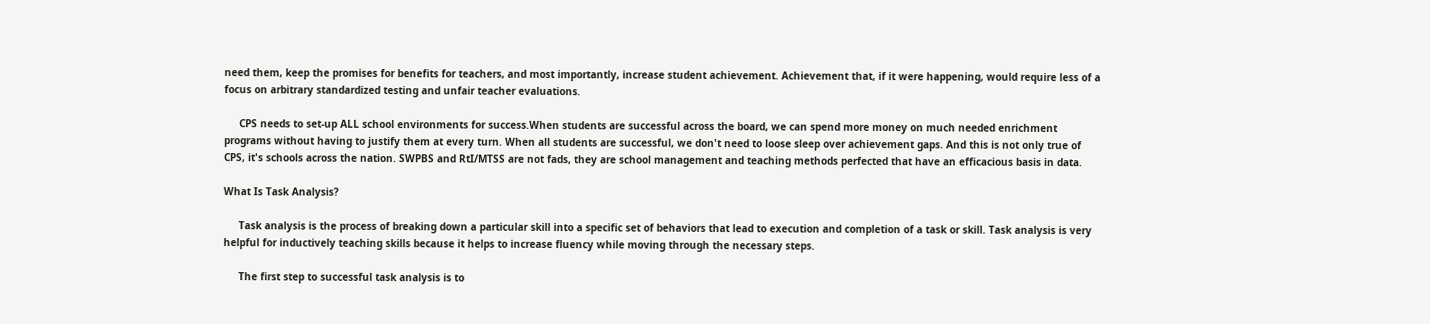need them, keep the promises for benefits for teachers, and most importantly, increase student achievement. Achievement that, if it were happening, would require less of a focus on arbitrary standardized testing and unfair teacher evaluations.

     CPS needs to set-up ALL school environments for success.When students are successful across the board, we can spend more money on much needed enrichment programs without having to justify them at every turn. When all students are successful, we don't need to loose sleep over achievement gaps. And this is not only true of CPS, it's schools across the nation. SWPBS and RtI/MTSS are not fads, they are school management and teaching methods perfected that have an efficacious basis in data.

What Is Task Analysis?

     Task analysis is the process of breaking down a particular skill into a specific set of behaviors that lead to execution and completion of a task or skill. Task analysis is very helpful for inductively teaching skills because it helps to increase fluency while moving through the necessary steps.

     The first step to successful task analysis is to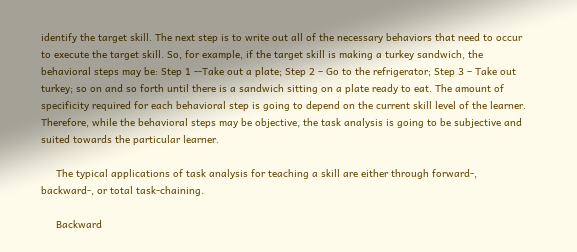identify the target skill. The next step is to write out all of the necessary behaviors that need to occur to execute the target skill. So, for example, if the target skill is making a turkey sandwich, the behavioral steps may be: Step 1 --Take out a plate; Step 2 – Go to the refrigerator; Step 3 – Take out turkey; so on and so forth until there is a sandwich sitting on a plate ready to eat. The amount of specificity required for each behavioral step is going to depend on the current skill level of the learner. Therefore, while the behavioral steps may be objective, the task analysis is going to be subjective and suited towards the particular learner.

     The typical applications of task analysis for teaching a skill are either through forward-, backward-, or total task-chaining.

     Backward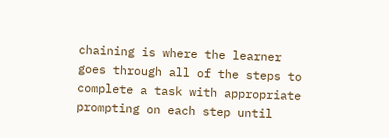chaining is where the learner goes through all of the steps to complete a task with appropriate prompting on each step until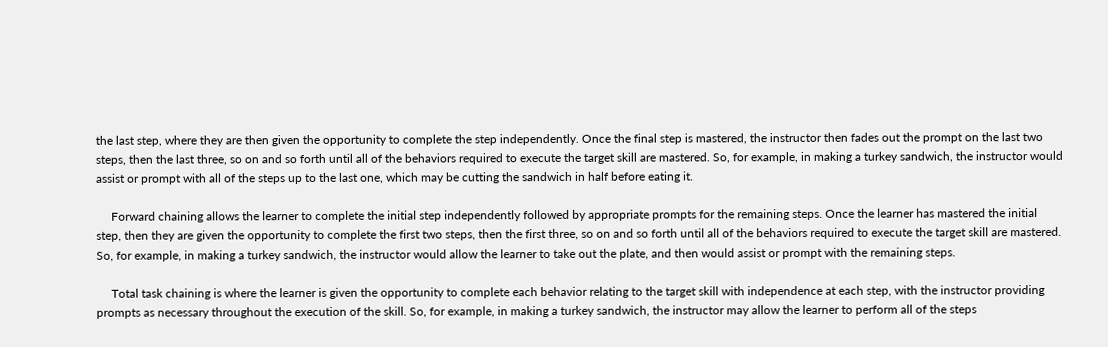the last step, where they are then given the opportunity to complete the step independently. Once the final step is mastered, the instructor then fades out the prompt on the last two steps, then the last three, so on and so forth until all of the behaviors required to execute the target skill are mastered. So, for example, in making a turkey sandwich, the instructor would assist or prompt with all of the steps up to the last one, which may be cutting the sandwich in half before eating it.

     Forward chaining allows the learner to complete the initial step independently followed by appropriate prompts for the remaining steps. Once the learner has mastered the initial step, then they are given the opportunity to complete the first two steps, then the first three, so on and so forth until all of the behaviors required to execute the target skill are mastered. So, for example, in making a turkey sandwich, the instructor would allow the learner to take out the plate, and then would assist or prompt with the remaining steps.

     Total task chaining is where the learner is given the opportunity to complete each behavior relating to the target skill with independence at each step, with the instructor providing prompts as necessary throughout the execution of the skill. So, for example, in making a turkey sandwich, the instructor may allow the learner to perform all of the steps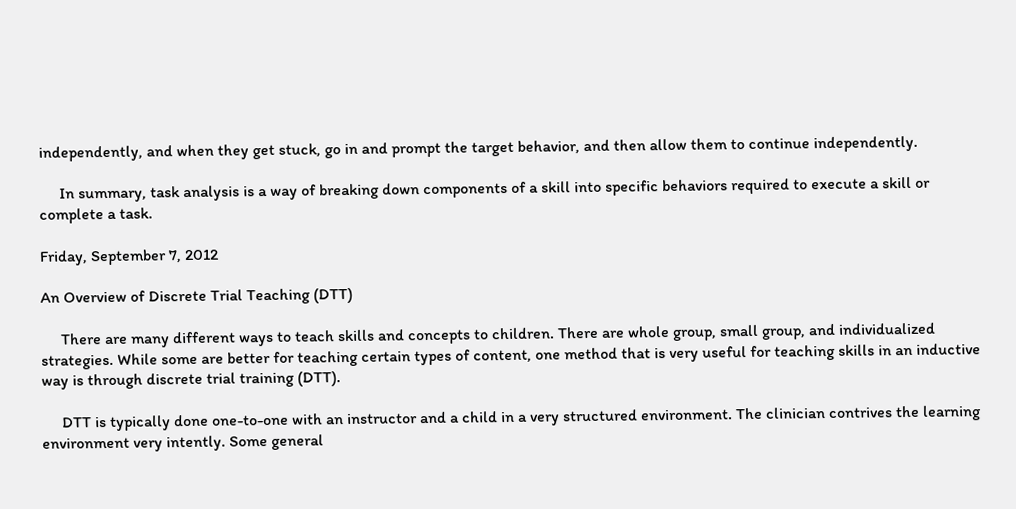independently, and when they get stuck, go in and prompt the target behavior, and then allow them to continue independently.

     In summary, task analysis is a way of breaking down components of a skill into specific behaviors required to execute a skill or complete a task.

Friday, September 7, 2012

An Overview of Discrete Trial Teaching (DTT)

     There are many different ways to teach skills and concepts to children. There are whole group, small group, and individualized strategies. While some are better for teaching certain types of content, one method that is very useful for teaching skills in an inductive way is through discrete trial training (DTT).

     DTT is typically done one-to-one with an instructor and a child in a very structured environment. The clinician contrives the learning environment very intently. Some general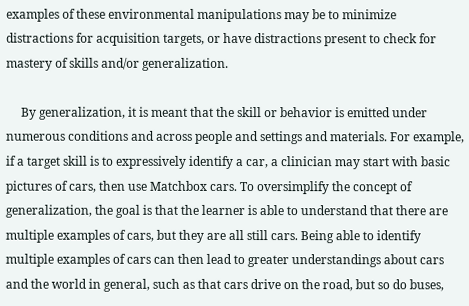examples of these environmental manipulations may be to minimize distractions for acquisition targets, or have distractions present to check for mastery of skills and/or generalization.

     By generalization, it is meant that the skill or behavior is emitted under numerous conditions and across people and settings and materials. For example, if a target skill is to expressively identify a car, a clinician may start with basic pictures of cars, then use Matchbox cars. To oversimplify the concept of generalization, the goal is that the learner is able to understand that there are multiple examples of cars, but they are all still cars. Being able to identify multiple examples of cars can then lead to greater understandings about cars and the world in general, such as that cars drive on the road, but so do buses,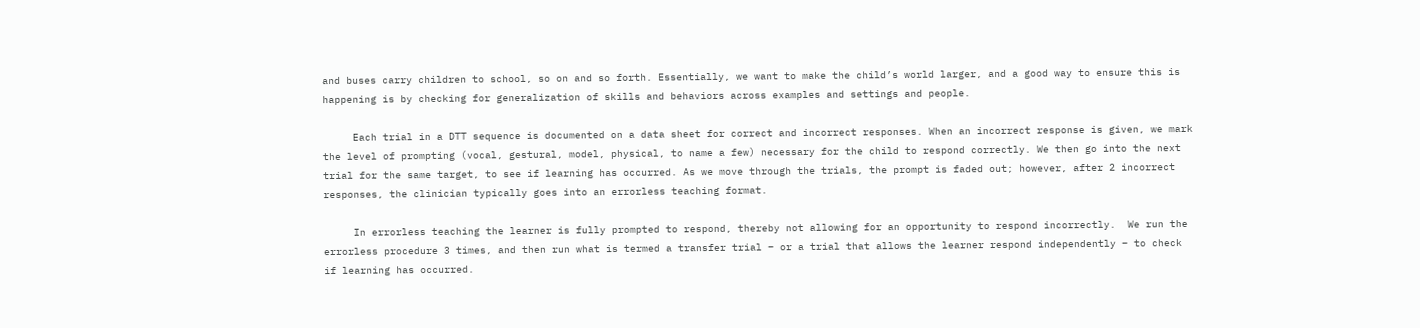and buses carry children to school, so on and so forth. Essentially, we want to make the child’s world larger, and a good way to ensure this is happening is by checking for generalization of skills and behaviors across examples and settings and people.

     Each trial in a DTT sequence is documented on a data sheet for correct and incorrect responses. When an incorrect response is given, we mark the level of prompting (vocal, gestural, model, physical, to name a few) necessary for the child to respond correctly. We then go into the next trial for the same target, to see if learning has occurred. As we move through the trials, the prompt is faded out; however, after 2 incorrect responses, the clinician typically goes into an errorless teaching format.

     In errorless teaching the learner is fully prompted to respond, thereby not allowing for an opportunity to respond incorrectly.  We run the errorless procedure 3 times, and then run what is termed a transfer trial – or a trial that allows the learner respond independently – to check if learning has occurred.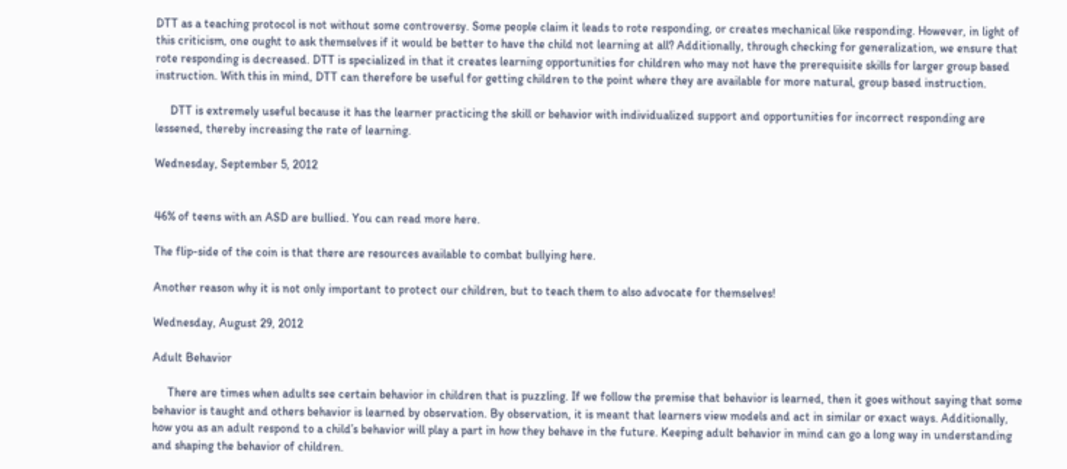DTT as a teaching protocol is not without some controversy. Some people claim it leads to rote responding, or creates mechanical like responding. However, in light of this criticism, one ought to ask themselves if it would be better to have the child not learning at all? Additionally, through checking for generalization, we ensure that rote responding is decreased. DTT is specialized in that it creates learning opportunities for children who may not have the prerequisite skills for larger group based instruction. With this in mind, DTT can therefore be useful for getting children to the point where they are available for more natural, group based instruction.

     DTT is extremely useful because it has the learner practicing the skill or behavior with individualized support and opportunities for incorrect responding are lessened, thereby increasing the rate of learning.

Wednesday, September 5, 2012


46% of teens with an ASD are bullied. You can read more here.

The flip-side of the coin is that there are resources available to combat bullying here.

Another reason why it is not only important to protect our children, but to teach them to also advocate for themselves!

Wednesday, August 29, 2012

Adult Behavior

     There are times when adults see certain behavior in children that is puzzling. If we follow the premise that behavior is learned, then it goes without saying that some behavior is taught and others behavior is learned by observation. By observation, it is meant that learners view models and act in similar or exact ways. Additionally, how you as an adult respond to a child’s behavior will play a part in how they behave in the future. Keeping adult behavior in mind can go a long way in understanding and shaping the behavior of children.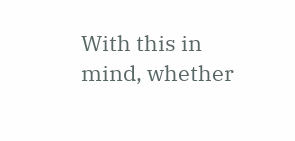With this in mind, whether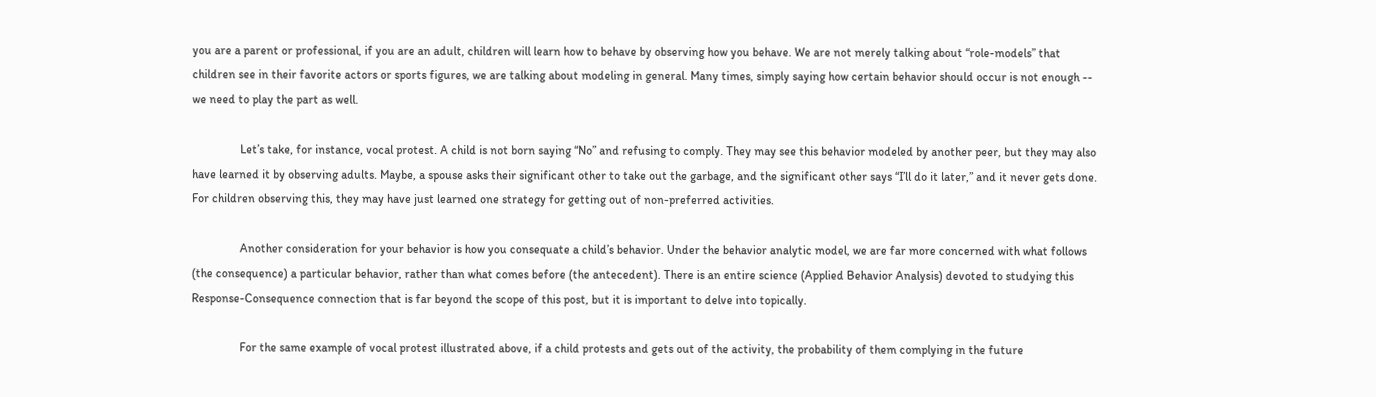you are a parent or professional, if you are an adult, children will learn how to behave by observing how you behave. We are not merely talking about “role-models” that children see in their favorite actors or sports figures, we are talking about modeling in general. Many times, simply saying how certain behavior should occur is not enough -- we need to play the part as well.

                Let’s take, for instance, vocal protest. A child is not born saying “No” and refusing to comply. They may see this behavior modeled by another peer, but they may also have learned it by observing adults. Maybe, a spouse asks their significant other to take out the garbage, and the significant other says “I’ll do it later,” and it never gets done. For children observing this, they may have just learned one strategy for getting out of non-preferred activities.

                Another consideration for your behavior is how you consequate a child’s behavior. Under the behavior analytic model, we are far more concerned with what follows (the consequence) a particular behavior, rather than what comes before (the antecedent). There is an entire science (Applied Behavior Analysis) devoted to studying this Response-Consequence connection that is far beyond the scope of this post, but it is important to delve into topically.

                For the same example of vocal protest illustrated above, if a child protests and gets out of the activity, the probability of them complying in the future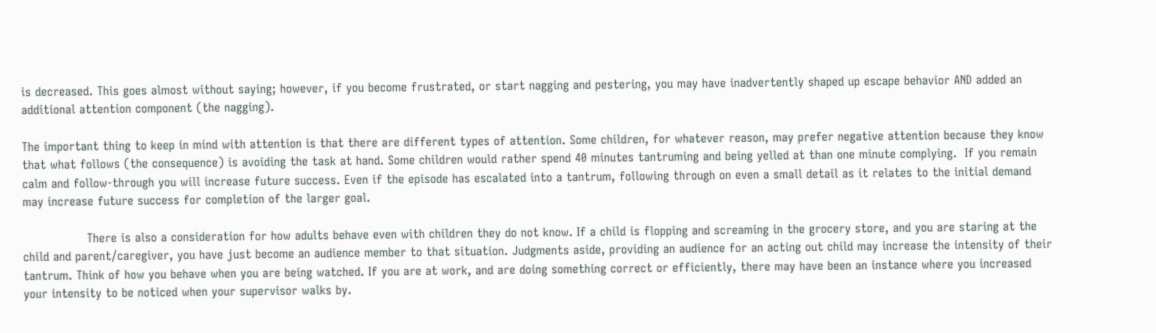is decreased. This goes almost without saying; however, if you become frustrated, or start nagging and pestering, you may have inadvertently shaped up escape behavior AND added an additional attention component (the nagging).

The important thing to keep in mind with attention is that there are different types of attention. Some children, for whatever reason, may prefer negative attention because they know that what follows (the consequence) is avoiding the task at hand. Some children would rather spend 40 minutes tantruming and being yelled at than one minute complying.  If you remain calm and follow-through you will increase future success. Even if the episode has escalated into a tantrum, following through on even a small detail as it relates to the initial demand may increase future success for completion of the larger goal.

                There is also a consideration for how adults behave even with children they do not know. If a child is flopping and screaming in the grocery store, and you are staring at the child and parent/caregiver, you have just become an audience member to that situation. Judgments aside, providing an audience for an acting out child may increase the intensity of their tantrum. Think of how you behave when you are being watched. If you are at work, and are doing something correct or efficiently, there may have been an instance where you increased your intensity to be noticed when your supervisor walks by.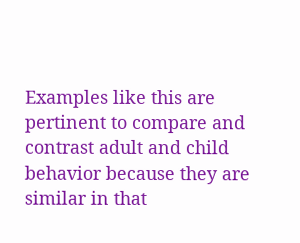Examples like this are pertinent to compare and contrast adult and child behavior because they are similar in that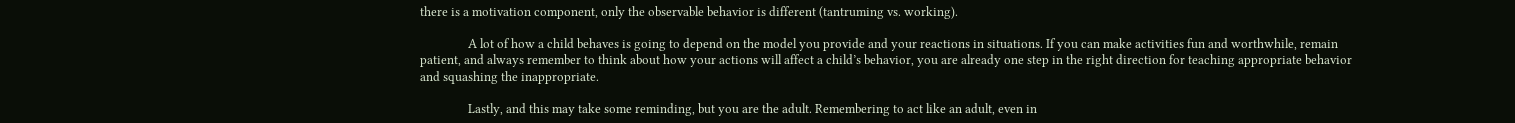there is a motivation component, only the observable behavior is different (tantruming vs. working).

                A lot of how a child behaves is going to depend on the model you provide and your reactions in situations. If you can make activities fun and worthwhile, remain patient, and always remember to think about how your actions will affect a child’s behavior, you are already one step in the right direction for teaching appropriate behavior and squashing the inappropriate.

                Lastly, and this may take some reminding, but you are the adult. Remembering to act like an adult, even in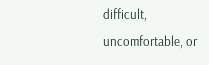difficult, uncomfortable, or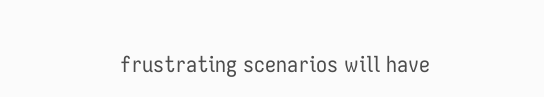frustrating scenarios will have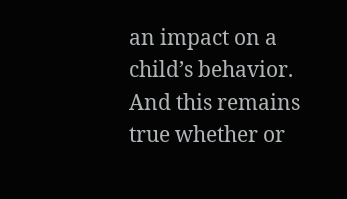an impact on a child’s behavior. And this remains true whether or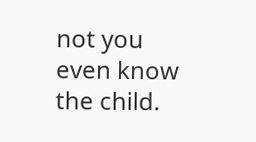not you even know the child.